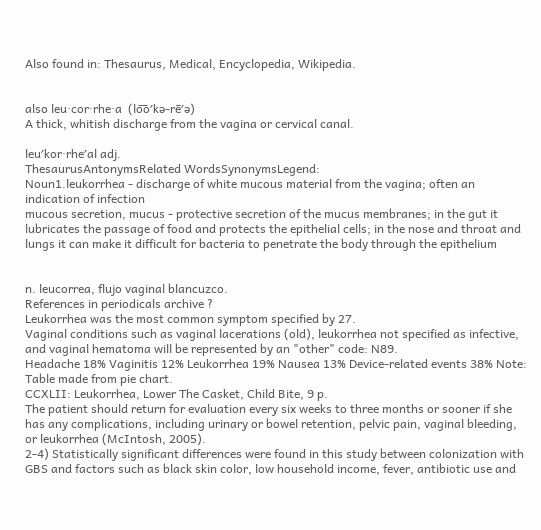Also found in: Thesaurus, Medical, Encyclopedia, Wikipedia.


also leu·cor·rhe·a  (lo͞o′kə-rē′ə)
A thick, whitish discharge from the vagina or cervical canal.

leu′kor·rhe′al adj.
ThesaurusAntonymsRelated WordsSynonymsLegend:
Noun1.leukorrhea - discharge of white mucous material from the vagina; often an indication of infection
mucous secretion, mucus - protective secretion of the mucus membranes; in the gut it lubricates the passage of food and protects the epithelial cells; in the nose and throat and lungs it can make it difficult for bacteria to penetrate the body through the epithelium


n. leucorrea, flujo vaginal blancuzco.
References in periodicals archive ?
Leukorrhea was the most common symptom specified by 27.
Vaginal conditions such as vaginal lacerations (old), leukorrhea not specified as infective, and vaginal hematoma will be represented by an "other" code: N89.
Headache 18% Vaginitis 12% Leukorrhea 19% Nausea 13% Device-related events 38% Note: Table made from pie chart.
CCXLII: Leukorrhea, Lower The Casket, Child Bite, 9 p.
The patient should return for evaluation every six weeks to three months or sooner if she has any complications, including urinary or bowel retention, pelvic pain, vaginal bleeding, or leukorrhea (McIntosh, 2005).
2-4) Statistically significant differences were found in this study between colonization with GBS and factors such as black skin color, low household income, fever, antibiotic use and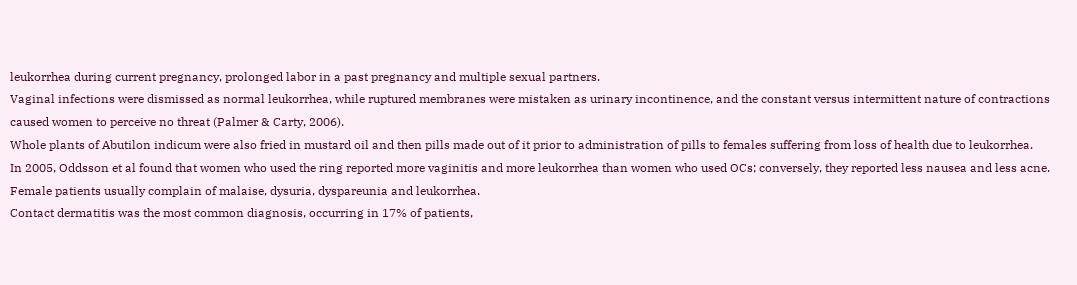leukorrhea during current pregnancy, prolonged labor in a past pregnancy and multiple sexual partners.
Vaginal infections were dismissed as normal leukorrhea, while ruptured membranes were mistaken as urinary incontinence, and the constant versus intermittent nature of contractions caused women to perceive no threat (Palmer & Carty, 2006).
Whole plants of Abutilon indicum were also fried in mustard oil and then pills made out of it prior to administration of pills to females suffering from loss of health due to leukorrhea.
In 2005, Oddsson et al found that women who used the ring reported more vaginitis and more leukorrhea than women who used OCs; conversely, they reported less nausea and less acne.
Female patients usually complain of malaise, dysuria, dyspareunia and leukorrhea.
Contact dermatitis was the most common diagnosis, occurring in 17% of patients,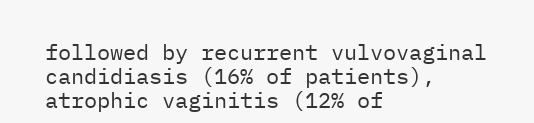followed by recurrent vulvovaginal candidiasis (16% of patients), atrophic vaginitis (12% of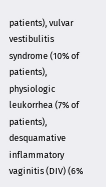patients), vulvar vestibulitis syndrome (10% of patients), physiologic leukorrhea (7% of patients), desquamative inflammatory vaginitis (DIV) (6%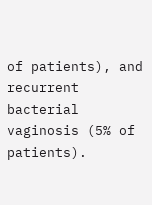of patients), and recurrent bacterial vaginosis (5% of patients).